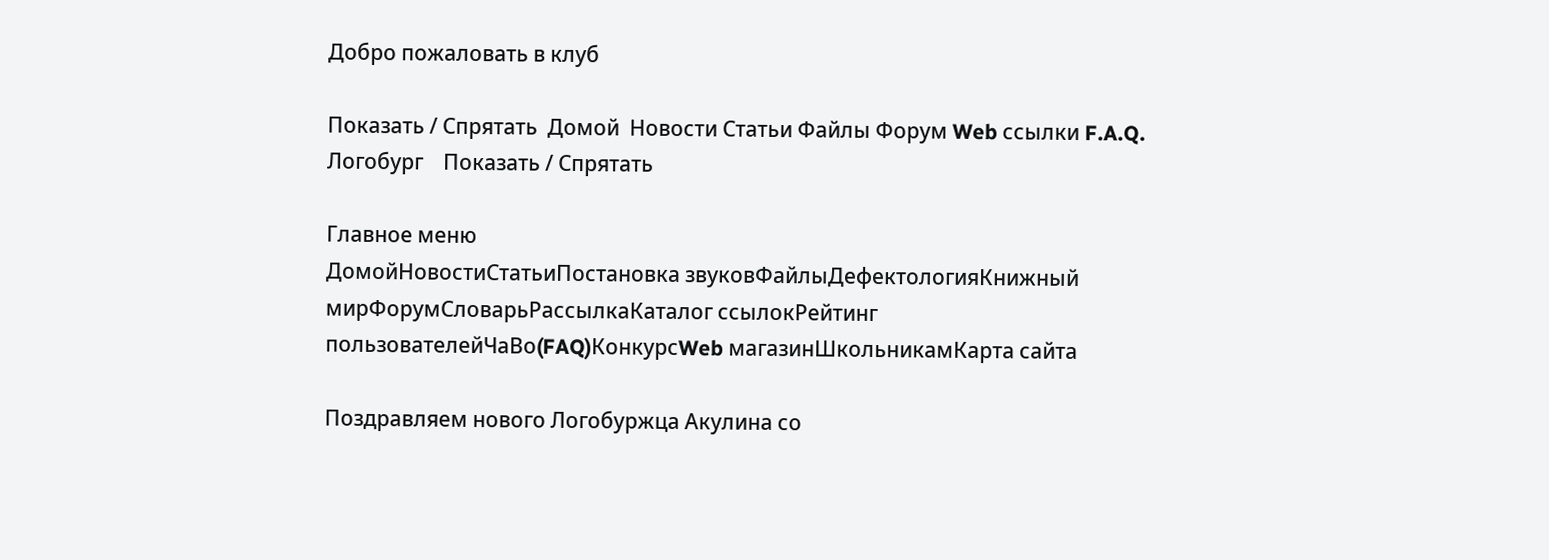Добро пожаловать в клуб

Показать / Спрятать  Домой  Новости Статьи Файлы Форум Web ссылки F.A.Q. Логобург    Показать / Спрятать

Главное меню
ДомойНовостиСтатьиПостановка звуковФайлыДефектологияКнижный мирФорумСловарьРассылкаКаталог ссылокРейтинг пользователейЧаВо(FAQ)КонкурсWeb магазинШкольникамКарта сайта

Поздравляем нового Логобуржца Акулина со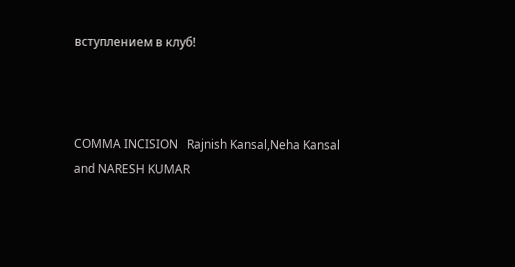вступлением в клуб!



COMMA INCISION   Rajnish Kansal,Neha Kansal and NARESH KUMAR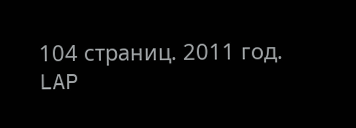104 страниц. 2011 год.
LAP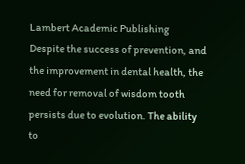Lambert Academic Publishing
Despite the success of prevention, and the improvement in dental health, the need for removal of wisdom tooth persists due to evolution. The ability to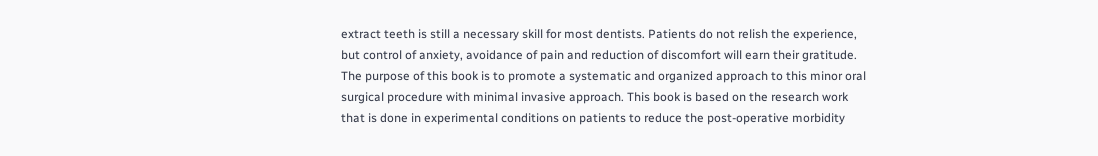extract teeth is still a necessary skill for most dentists. Patients do not relish the experience, but control of anxiety, avoidance of pain and reduction of discomfort will earn their gratitude. The purpose of this book is to promote a systematic and organized approach to this minor oral surgical procedure with minimal invasive approach. This book is based on the research work that is done in experimental conditions on patients to reduce the post-operative morbidity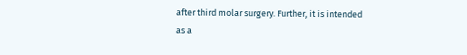after third molar surgery. Further, it is intended as a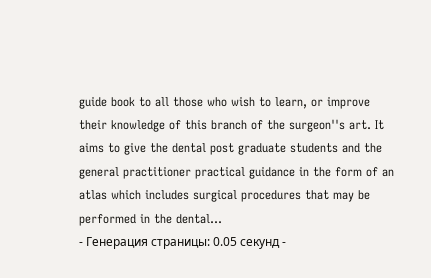guide book to all those who wish to learn, or improve their knowledge of this branch of the surgeon''s art. It aims to give the dental post graduate students and the general practitioner practical guidance in the form of an atlas which includes surgical procedures that may be performed in the dental...
- Генерация страницы: 0.05 секунд -